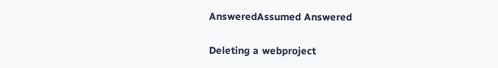AnsweredAssumed Answered

Deleting a webproject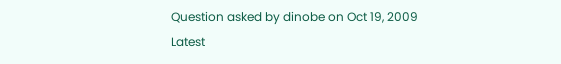Question asked by dinobe on Oct 19, 2009
Latest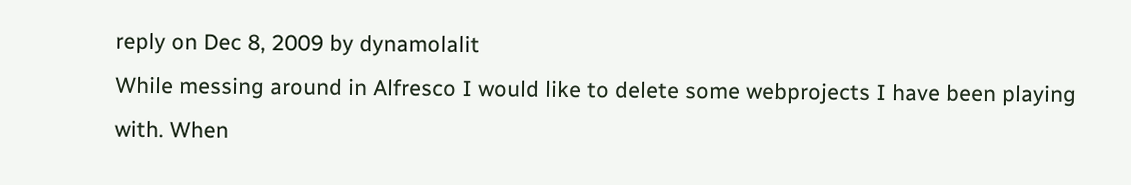reply on Dec 8, 2009 by dynamolalit
While messing around in Alfresco I would like to delete some webprojects I have been playing with. When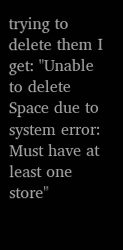trying to delete them I get: "Unable to delete Space due to system error: Must have at least one store"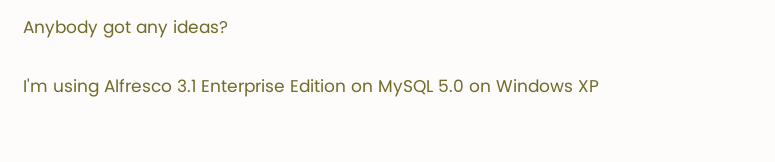Anybody got any ideas?

I'm using Alfresco 3.1 Enterprise Edition on MySQL 5.0 on Windows XP